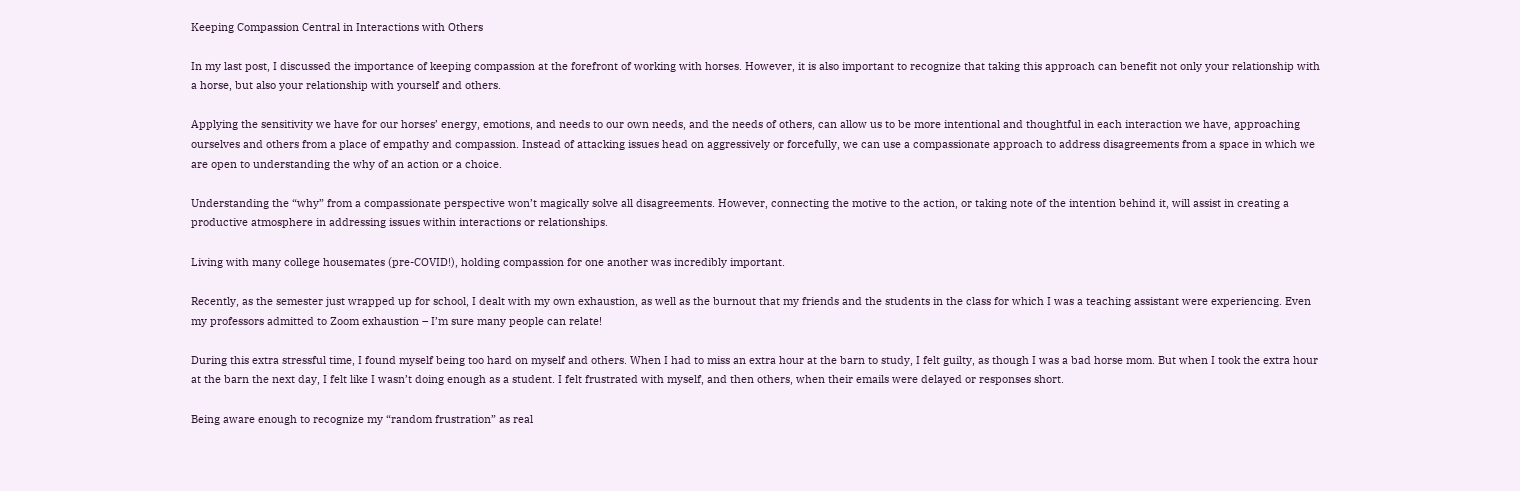Keeping Compassion Central in Interactions with Others

In my last post, I discussed the importance of keeping compassion at the forefront of working with horses. However, it is also important to recognize that taking this approach can benefit not only your relationship with a horse, but also your relationship with yourself and others.

Applying the sensitivity we have for our horses’ energy, emotions, and needs to our own needs, and the needs of others, can allow us to be more intentional and thoughtful in each interaction we have, approaching ourselves and others from a place of empathy and compassion. Instead of attacking issues head on aggressively or forcefully, we can use a compassionate approach to address disagreements from a space in which we are open to understanding the why of an action or a choice.

Understanding the “why” from a compassionate perspective won’t magically solve all disagreements. However, connecting the motive to the action, or taking note of the intention behind it, will assist in creating a productive atmosphere in addressing issues within interactions or relationships.

Living with many college housemates (pre-COVID!), holding compassion for one another was incredibly important.

Recently, as the semester just wrapped up for school, I dealt with my own exhaustion, as well as the burnout that my friends and the students in the class for which I was a teaching assistant were experiencing. Even my professors admitted to Zoom exhaustion – I’m sure many people can relate!

During this extra stressful time, I found myself being too hard on myself and others. When I had to miss an extra hour at the barn to study, I felt guilty, as though I was a bad horse mom. But when I took the extra hour at the barn the next day, I felt like I wasn’t doing enough as a student. I felt frustrated with myself, and then others, when their emails were delayed or responses short.

Being aware enough to recognize my “random frustration” as real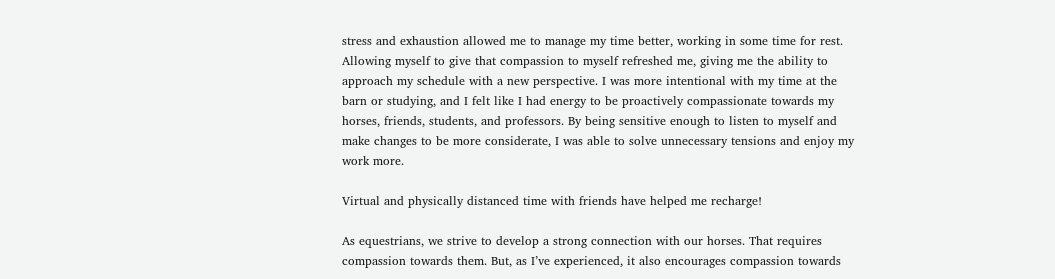stress and exhaustion allowed me to manage my time better, working in some time for rest. Allowing myself to give that compassion to myself refreshed me, giving me the ability to approach my schedule with a new perspective. I was more intentional with my time at the barn or studying, and I felt like I had energy to be proactively compassionate towards my horses, friends, students, and professors. By being sensitive enough to listen to myself and make changes to be more considerate, I was able to solve unnecessary tensions and enjoy my work more.

Virtual and physically distanced time with friends have helped me recharge!

As equestrians, we strive to develop a strong connection with our horses. That requires compassion towards them. But, as I’ve experienced, it also encourages compassion towards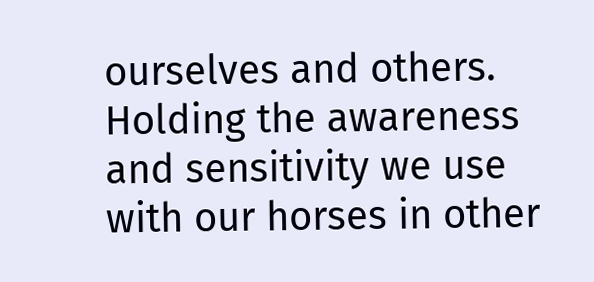ourselves and others. Holding the awareness and sensitivity we use with our horses in other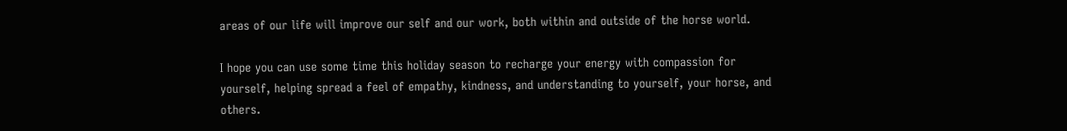areas of our life will improve our self and our work, both within and outside of the horse world.

I hope you can use some time this holiday season to recharge your energy with compassion for yourself, helping spread a feel of empathy, kindness, and understanding to yourself, your horse, and others.